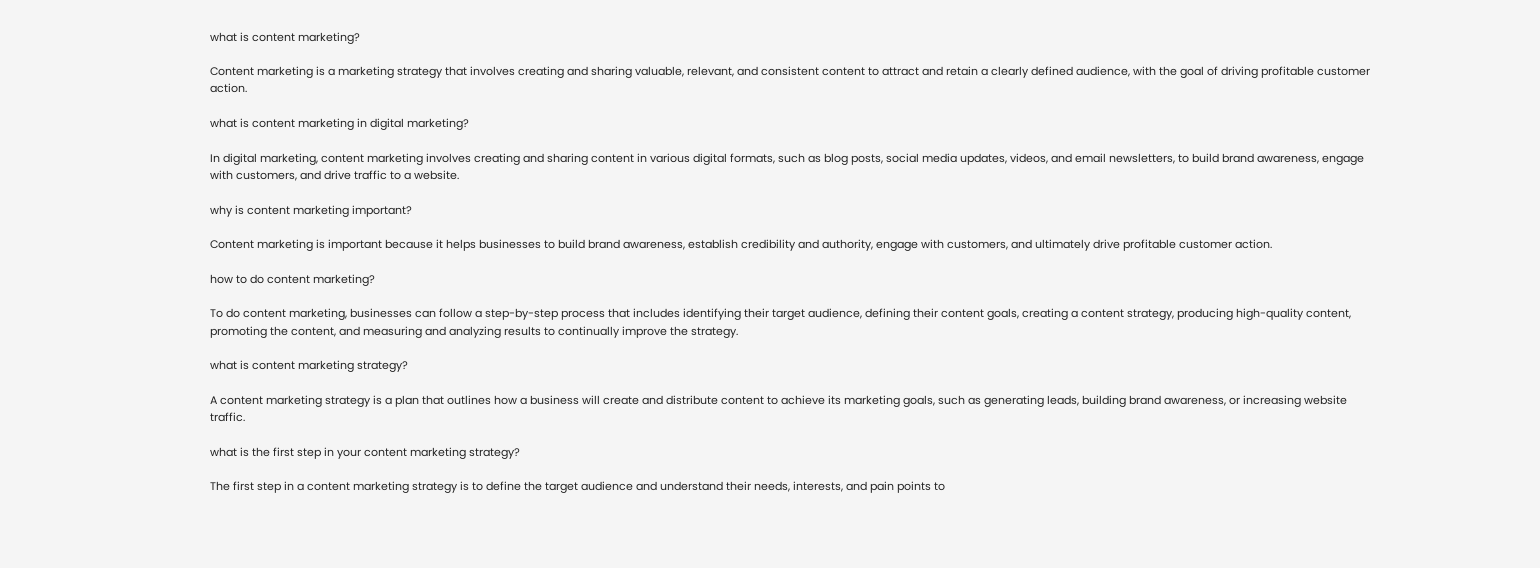what is content marketing?

Content marketing is a marketing strategy that involves creating and sharing valuable, relevant, and consistent content to attract and retain a clearly defined audience, with the goal of driving profitable customer action.

what is content marketing in digital marketing?

In digital marketing, content marketing involves creating and sharing content in various digital formats, such as blog posts, social media updates, videos, and email newsletters, to build brand awareness, engage with customers, and drive traffic to a website.

why is content marketing important?

Content marketing is important because it helps businesses to build brand awareness, establish credibility and authority, engage with customers, and ultimately drive profitable customer action.

how to do content marketing?

To do content marketing, businesses can follow a step-by-step process that includes identifying their target audience, defining their content goals, creating a content strategy, producing high-quality content, promoting the content, and measuring and analyzing results to continually improve the strategy.

what is content marketing strategy?

A content marketing strategy is a plan that outlines how a business will create and distribute content to achieve its marketing goals, such as generating leads, building brand awareness, or increasing website traffic.

what is the first step in your content marketing strategy?

The first step in a content marketing strategy is to define the target audience and understand their needs, interests, and pain points to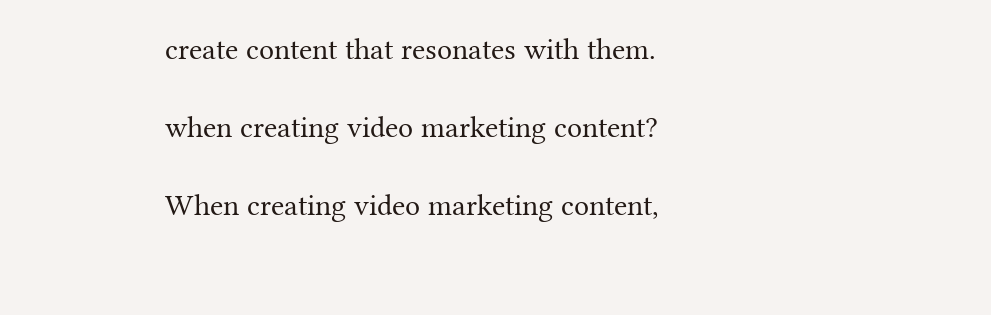create content that resonates with them.

when creating video marketing content?

When creating video marketing content,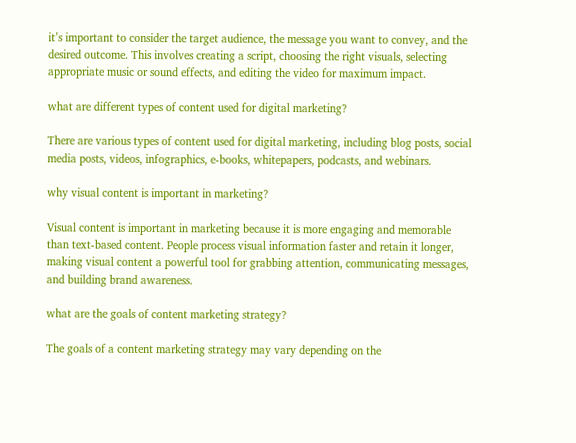it’s important to consider the target audience, the message you want to convey, and the desired outcome. This involves creating a script, choosing the right visuals, selecting appropriate music or sound effects, and editing the video for maximum impact.

what are different types of content used for digital marketing?

There are various types of content used for digital marketing, including blog posts, social media posts, videos, infographics, e-books, whitepapers, podcasts, and webinars.

why visual content is important in marketing?

Visual content is important in marketing because it is more engaging and memorable than text-based content. People process visual information faster and retain it longer, making visual content a powerful tool for grabbing attention, communicating messages, and building brand awareness.

what are the goals of content marketing strategy?

The goals of a content marketing strategy may vary depending on the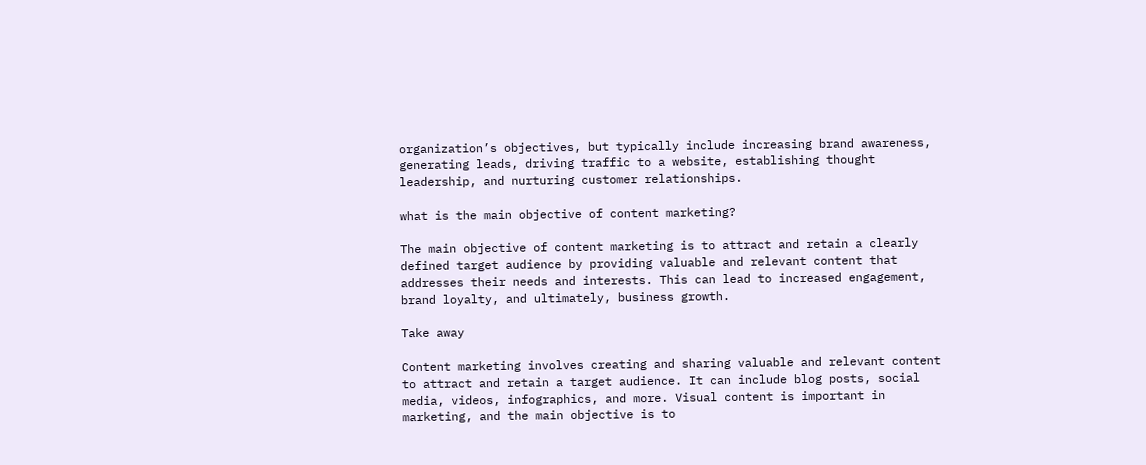organization’s objectives, but typically include increasing brand awareness, generating leads, driving traffic to a website, establishing thought leadership, and nurturing customer relationships.

what is the main objective of content marketing?

The main objective of content marketing is to attract and retain a clearly defined target audience by providing valuable and relevant content that addresses their needs and interests. This can lead to increased engagement, brand loyalty, and ultimately, business growth.

Take away

Content marketing involves creating and sharing valuable and relevant content to attract and retain a target audience. It can include blog posts, social media, videos, infographics, and more. Visual content is important in marketing, and the main objective is to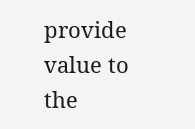provide value to the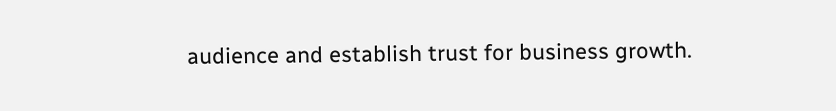audience and establish trust for business growth.